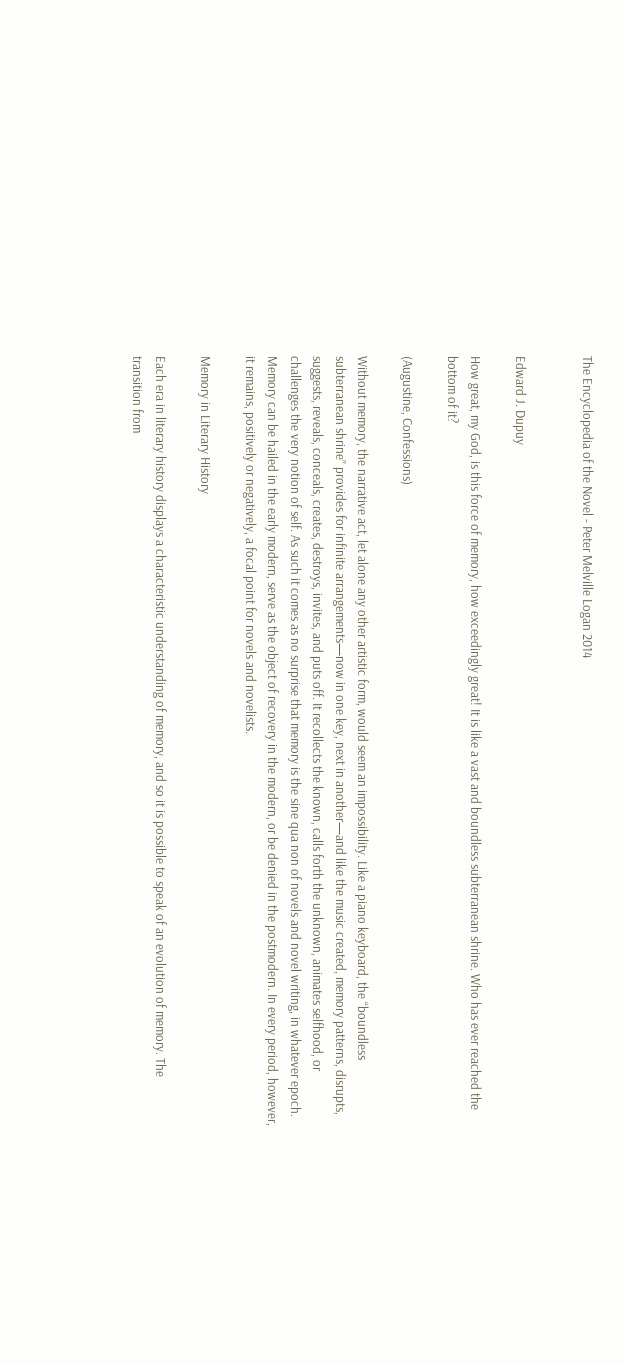The Encyclopedia of the Novel - Peter Melville Logan 2014


Edward J. Dupuy

How great, my God, is this force of memory, how exceedingly great! It is like a vast and boundless subterranean shrine. Who has ever reached the bottom of it?

(Augustine, Confessions)

Without memory, the narrative act, let alone any other artistic form, would seem an impossibility. Like a piano keyboard, the “boundless subterranean shrine” provides for infinite arrangements—now in one key, next in another—and like the music created, memory patterns, disrupts, suggests, reveals, conceals, creates, destroys, invites, and puts off. It recollects the known, calls forth the unknown, animates selfhood, or challenges the very notion of self. As such it comes as no surprise that memory is the sine qua non of novels and novel writing, in whatever epoch. Memory can be hailed in the early modern, serve as the object of recovery in the modern, or be denied in the postmodern. In every period, however, it remains, positively or negatively, a focal point for novels and novelists.

Memory in Literary History

Each era in literary history displays a characteristic understanding of memory, and so it is possible to speak of an evolution of memory. The transition from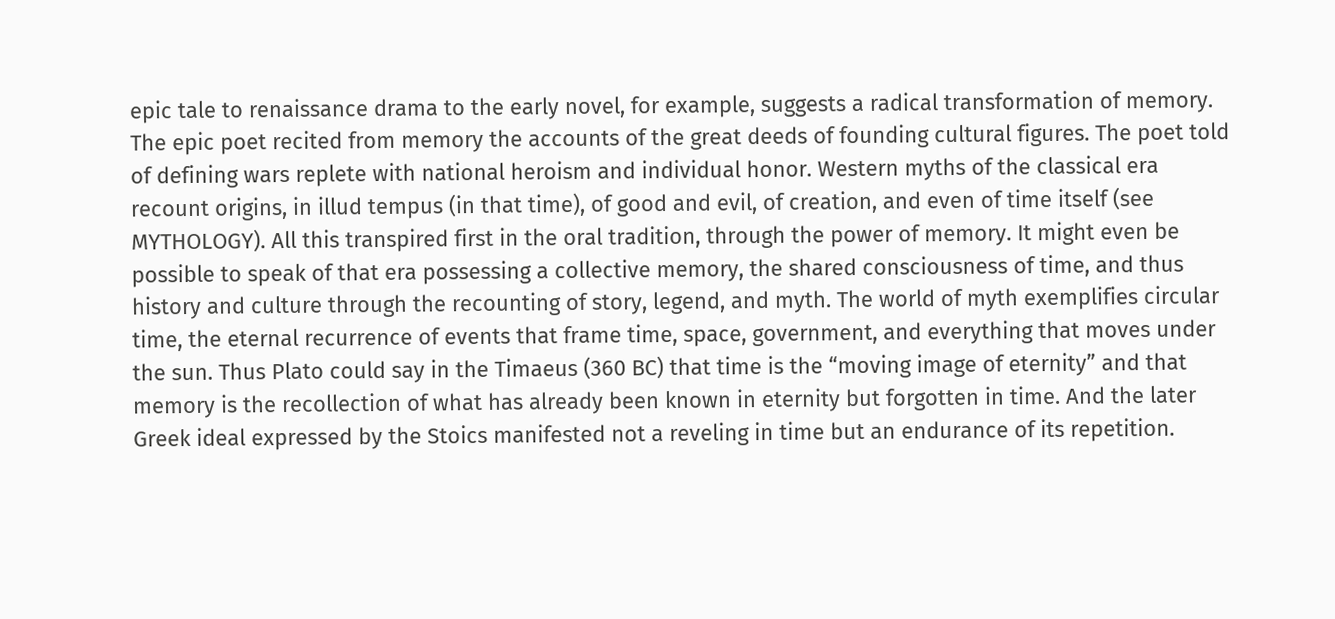epic tale to renaissance drama to the early novel, for example, suggests a radical transformation of memory. The epic poet recited from memory the accounts of the great deeds of founding cultural figures. The poet told of defining wars replete with national heroism and individual honor. Western myths of the classical era recount origins, in illud tempus (in that time), of good and evil, of creation, and even of time itself (see MYTHOLOGY). All this transpired first in the oral tradition, through the power of memory. It might even be possible to speak of that era possessing a collective memory, the shared consciousness of time, and thus history and culture through the recounting of story, legend, and myth. The world of myth exemplifies circular time, the eternal recurrence of events that frame time, space, government, and everything that moves under the sun. Thus Plato could say in the Timaeus (360 BC) that time is the “moving image of eternity” and that memory is the recollection of what has already been known in eternity but forgotten in time. And the later Greek ideal expressed by the Stoics manifested not a reveling in time but an endurance of its repetition.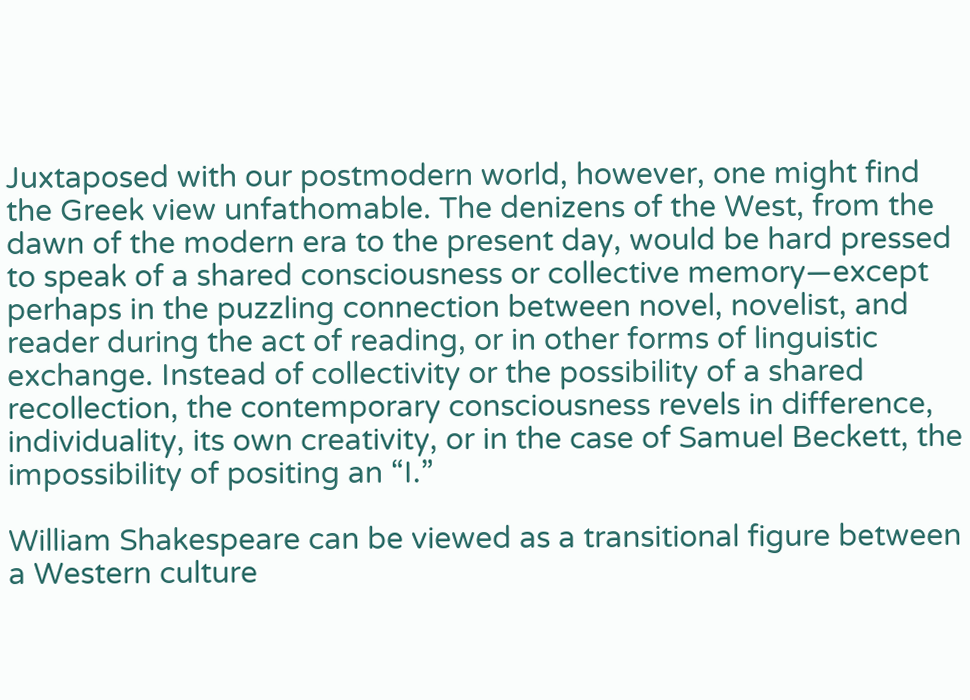Juxtaposed with our postmodern world, however, one might find the Greek view unfathomable. The denizens of the West, from the dawn of the modern era to the present day, would be hard pressed to speak of a shared consciousness or collective memory—except perhaps in the puzzling connection between novel, novelist, and reader during the act of reading, or in other forms of linguistic exchange. Instead of collectivity or the possibility of a shared recollection, the contemporary consciousness revels in difference, individuality, its own creativity, or in the case of Samuel Beckett, the impossibility of positing an “I.”

William Shakespeare can be viewed as a transitional figure between a Western culture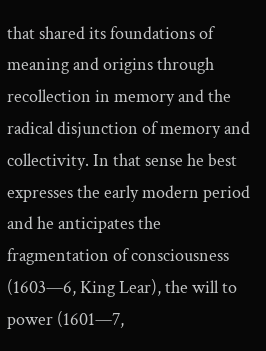that shared its foundations of meaning and origins through recollection in memory and the radical disjunction of memory and collectivity. In that sense he best expresses the early modern period and he anticipates the fragmentation of consciousness (1603—6, King Lear), the will to power (1601—7,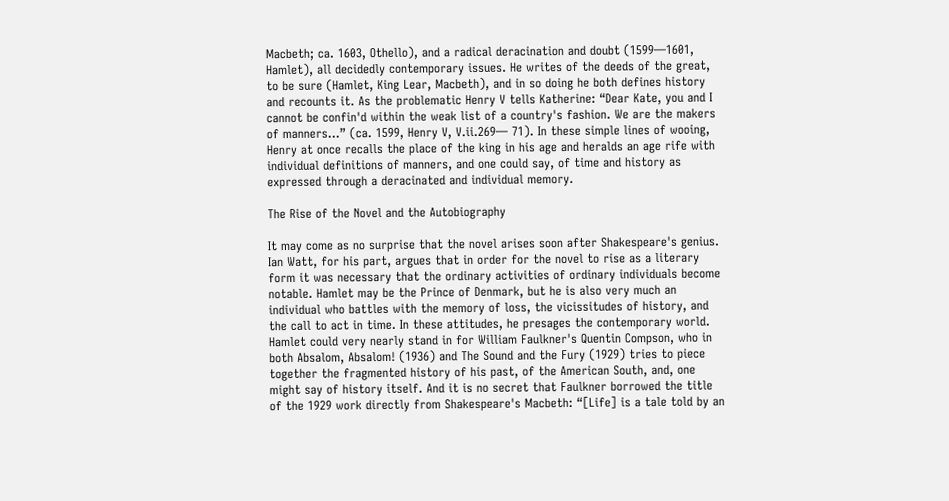Macbeth; ca. 1603, Othello), and a radical deracination and doubt (1599—1601, Hamlet), all decidedly contemporary issues. He writes of the deeds of the great, to be sure (Hamlet, King Lear, Macbeth), and in so doing he both defines history and recounts it. As the problematic Henry V tells Katherine: “Dear Kate, you and I cannot be confin'd within the weak list of a country's fashion. We are the makers of manners...” (ca. 1599, Henry V, V.ii.269— 71). In these simple lines of wooing, Henry at once recalls the place of the king in his age and heralds an age rife with individual definitions of manners, and one could say, of time and history as expressed through a deracinated and individual memory.

The Rise of the Novel and the Autobiography

It may come as no surprise that the novel arises soon after Shakespeare's genius. Ian Watt, for his part, argues that in order for the novel to rise as a literary form it was necessary that the ordinary activities of ordinary individuals become notable. Hamlet may be the Prince of Denmark, but he is also very much an individual who battles with the memory of loss, the vicissitudes of history, and the call to act in time. In these attitudes, he presages the contemporary world. Hamlet could very nearly stand in for William Faulkner's Quentin Compson, who in both Absalom, Absalom! (1936) and The Sound and the Fury (1929) tries to piece together the fragmented history of his past, of the American South, and, one might say of history itself. And it is no secret that Faulkner borrowed the title of the 1929 work directly from Shakespeare's Macbeth: “[Life] is a tale told by an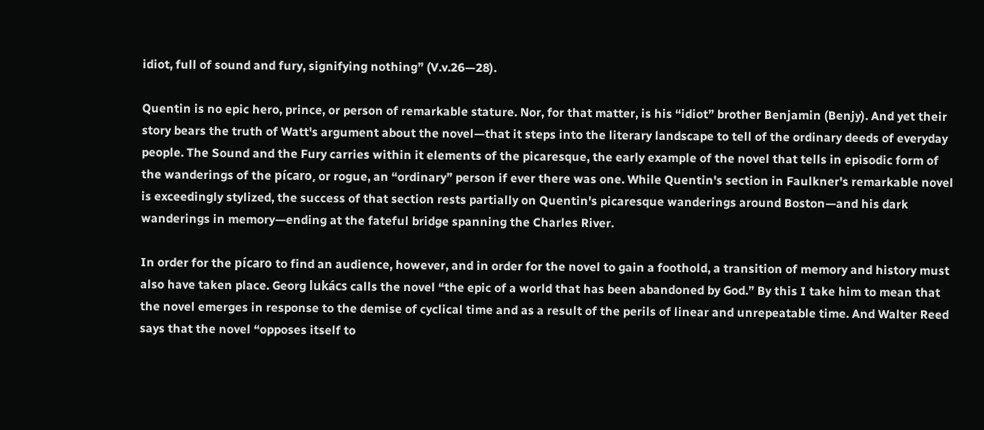idiot, full of sound and fury, signifying nothing” (V.v.26—28).

Quentin is no epic hero, prince, or person of remarkable stature. Nor, for that matter, is his “idiot” brother Benjamin (Benjy). And yet their story bears the truth of Watt's argument about the novel—that it steps into the literary landscape to tell of the ordinary deeds of everyday people. The Sound and the Fury carries within it elements of the picaresque, the early example of the novel that tells in episodic form of the wanderings of the pícaro, or rogue, an “ordinary” person if ever there was one. While Quentin's section in Faulkner's remarkable novel is exceedingly stylized, the success of that section rests partially on Quentin's picaresque wanderings around Boston—and his dark wanderings in memory—ending at the fateful bridge spanning the Charles River.

In order for the pícaro to find an audience, however, and in order for the novel to gain a foothold, a transition of memory and history must also have taken place. Georg lukács calls the novel “the epic of a world that has been abandoned by God.” By this I take him to mean that the novel emerges in response to the demise of cyclical time and as a result of the perils of linear and unrepeatable time. And Walter Reed says that the novel “opposes itself to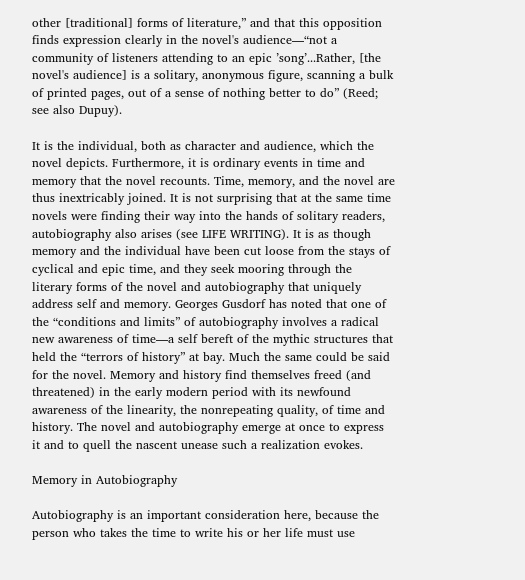other [traditional] forms of literature,” and that this opposition finds expression clearly in the novel's audience—“not a community of listeners attending to an epic ’song’...Rather, [the novel's audience] is a solitary, anonymous figure, scanning a bulk of printed pages, out of a sense of nothing better to do” (Reed; see also Dupuy).

It is the individual, both as character and audience, which the novel depicts. Furthermore, it is ordinary events in time and memory that the novel recounts. Time, memory, and the novel are thus inextricably joined. It is not surprising that at the same time novels were finding their way into the hands of solitary readers, autobiography also arises (see LIFE WRITING). It is as though memory and the individual have been cut loose from the stays of cyclical and epic time, and they seek mooring through the literary forms of the novel and autobiography that uniquely address self and memory. Georges Gusdorf has noted that one of the “conditions and limits” of autobiography involves a radical new awareness of time—a self bereft of the mythic structures that held the “terrors of history” at bay. Much the same could be said for the novel. Memory and history find themselves freed (and threatened) in the early modern period with its newfound awareness of the linearity, the nonrepeating quality, of time and history. The novel and autobiography emerge at once to express it and to quell the nascent unease such a realization evokes.

Memory in Autobiography

Autobiography is an important consideration here, because the person who takes the time to write his or her life must use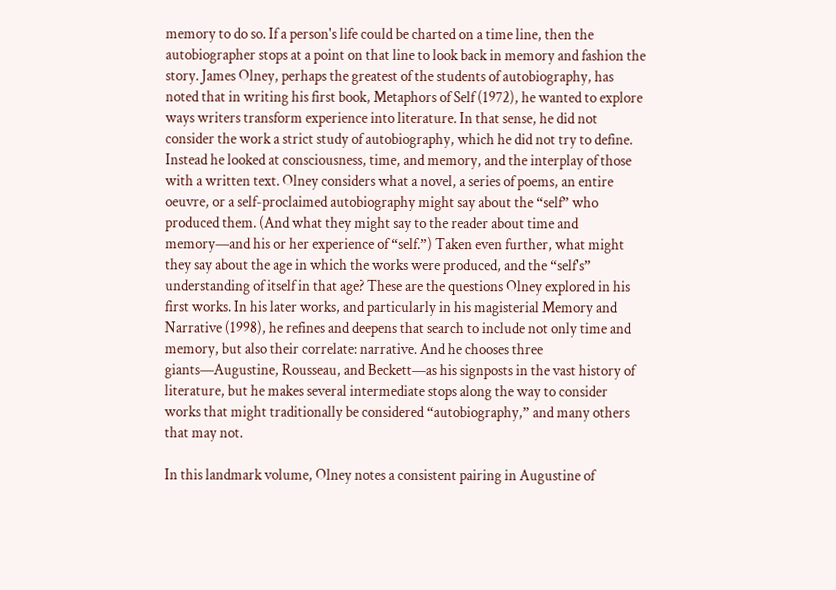memory to do so. If a person's life could be charted on a time line, then the autobiographer stops at a point on that line to look back in memory and fashion the story. James Olney, perhaps the greatest of the students of autobiography, has noted that in writing his first book, Metaphors of Self (1972), he wanted to explore ways writers transform experience into literature. In that sense, he did not consider the work a strict study of autobiography, which he did not try to define. Instead he looked at consciousness, time, and memory, and the interplay of those with a written text. Olney considers what a novel, a series of poems, an entire oeuvre, or a self-proclaimed autobiography might say about the “self” who produced them. (And what they might say to the reader about time and memory—and his or her experience of “self.”) Taken even further, what might they say about the age in which the works were produced, and the “self's” understanding of itself in that age? These are the questions Olney explored in his first works. In his later works, and particularly in his magisterial Memory and Narrative (1998), he refines and deepens that search to include not only time and memory, but also their correlate: narrative. And he chooses three giants—Augustine, Rousseau, and Beckett—as his signposts in the vast history of literature, but he makes several intermediate stops along the way to consider works that might traditionally be considered “autobiography,” and many others that may not.

In this landmark volume, Olney notes a consistent pairing in Augustine of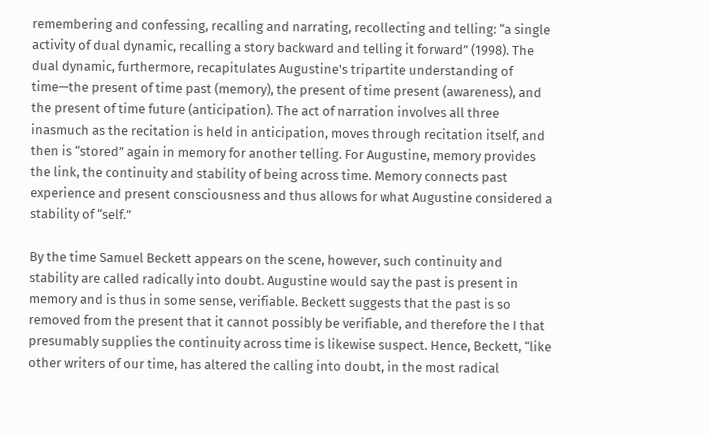remembering and confessing, recalling and narrating, recollecting and telling: “a single activity of dual dynamic, recalling a story backward and telling it forward” (1998). The dual dynamic, furthermore, recapitulates Augustine's tripartite understanding of time—the present of time past (memory), the present of time present (awareness), and the present of time future (anticipation). The act of narration involves all three inasmuch as the recitation is held in anticipation, moves through recitation itself, and then is “stored” again in memory for another telling. For Augustine, memory provides the link, the continuity and stability of being across time. Memory connects past experience and present consciousness and thus allows for what Augustine considered a stability of “self.”

By the time Samuel Beckett appears on the scene, however, such continuity and stability are called radically into doubt. Augustine would say the past is present in memory and is thus in some sense, verifiable. Beckett suggests that the past is so removed from the present that it cannot possibly be verifiable, and therefore the I that presumably supplies the continuity across time is likewise suspect. Hence, Beckett, “like other writers of our time, has altered the calling into doubt, in the most radical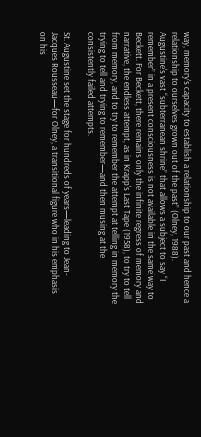way, memory's capacity to establish a relationship to our past and hence a relationship to ourselves grown out of the past” (Olney, 1988). Augustine's vast “subterranean shrine” that allows a subject to say “I remember” in a present consciousness is not available in the same way to Beckett. For Beckett, there remains only the infinite regress of memory and narrative, the endless attempt, as in Krapp's Last Tape (1958), to try to tell from memory, and to try to remember the attempt at telling in memory the trying to tell and trying to remember—and then musing at the consistently failed attempts.

St. Augustine set the stage for hundreds of years—leading to Jean-Jacques Rousseau—for Olney, a transitional figure who in his emphasis on his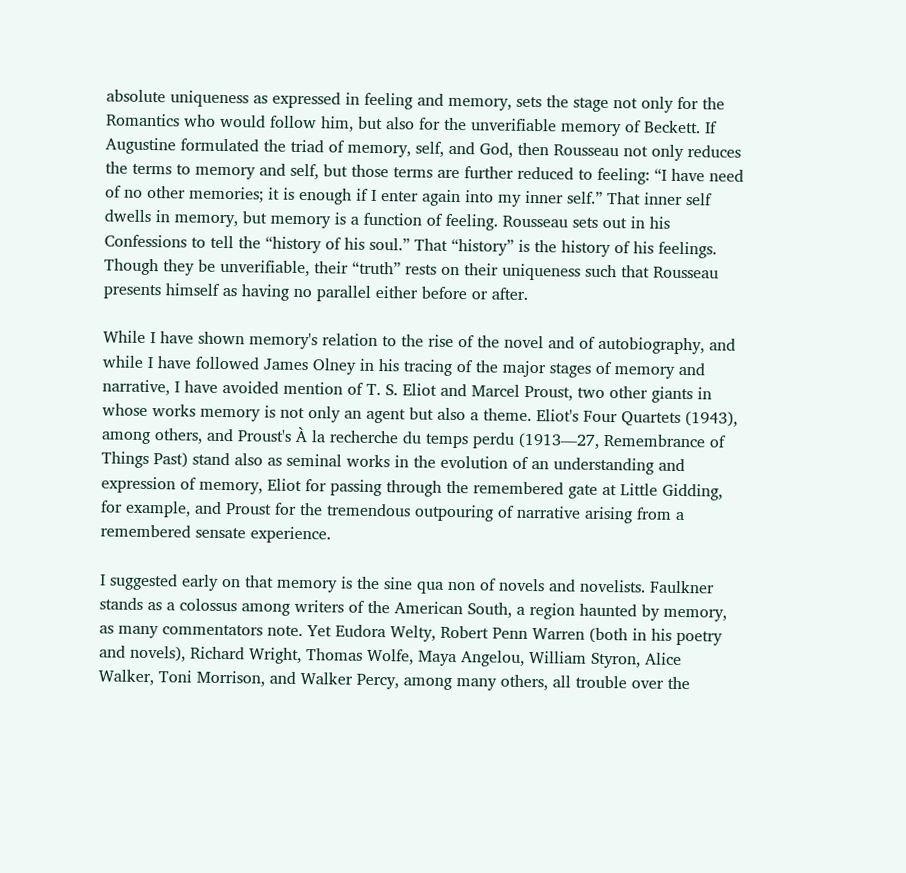absolute uniqueness as expressed in feeling and memory, sets the stage not only for the Romantics who would follow him, but also for the unverifiable memory of Beckett. If Augustine formulated the triad of memory, self, and God, then Rousseau not only reduces the terms to memory and self, but those terms are further reduced to feeling: “I have need of no other memories; it is enough if I enter again into my inner self.” That inner self dwells in memory, but memory is a function of feeling. Rousseau sets out in his Confessions to tell the “history of his soul.” That “history” is the history of his feelings. Though they be unverifiable, their “truth” rests on their uniqueness such that Rousseau presents himself as having no parallel either before or after.

While I have shown memory's relation to the rise of the novel and of autobiography, and while I have followed James Olney in his tracing of the major stages of memory and narrative, I have avoided mention of T. S. Eliot and Marcel Proust, two other giants in whose works memory is not only an agent but also a theme. Eliot's Four Quartets (1943), among others, and Proust's À la recherche du temps perdu (1913—27, Remembrance of Things Past) stand also as seminal works in the evolution of an understanding and expression of memory, Eliot for passing through the remembered gate at Little Gidding, for example, and Proust for the tremendous outpouring of narrative arising from a remembered sensate experience.

I suggested early on that memory is the sine qua non of novels and novelists. Faulkner stands as a colossus among writers of the American South, a region haunted by memory, as many commentators note. Yet Eudora Welty, Robert Penn Warren (both in his poetry and novels), Richard Wright, Thomas Wolfe, Maya Angelou, William Styron, Alice Walker, Toni Morrison, and Walker Percy, among many others, all trouble over the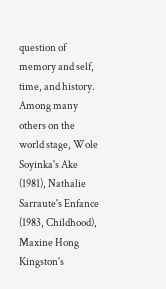question of memory and self, time, and history. Among many others on the world stage, Wole Soyinka's Ake (1981), Nathalie Sarraute's Enfance (1983, Childhood), Maxine Hong Kingston's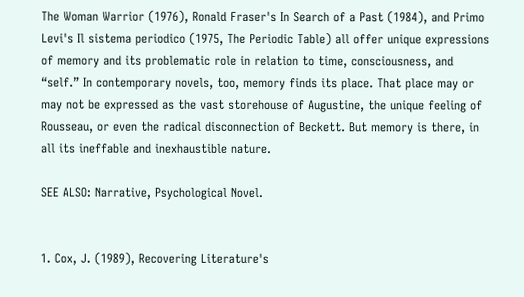The Woman Warrior (1976), Ronald Fraser's In Search of a Past (1984), and Primo Levi's Il sistema periodico (1975, The Periodic Table) all offer unique expressions of memory and its problematic role in relation to time, consciousness, and “self.” In contemporary novels, too, memory finds its place. That place may or may not be expressed as the vast storehouse of Augustine, the unique feeling of Rousseau, or even the radical disconnection of Beckett. But memory is there, in all its ineffable and inexhaustible nature.

SEE ALSO: Narrative, Psychological Novel.


1. Cox, J. (1989), Recovering Literature's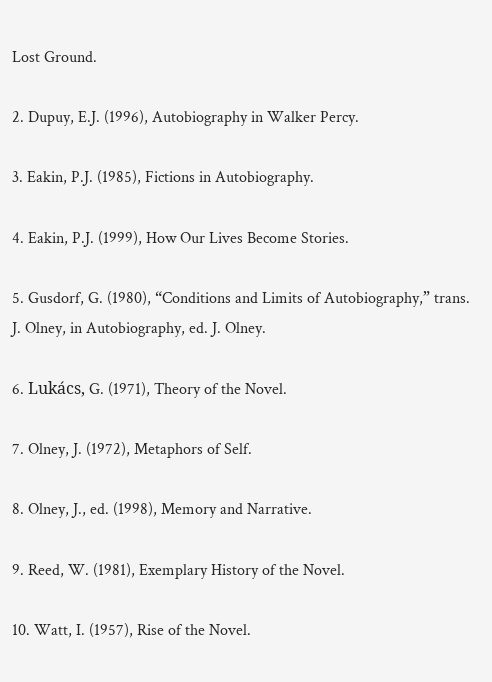Lost Ground.

2. Dupuy, E.J. (1996), Autobiography in Walker Percy.

3. Eakin, P.J. (1985), Fictions in Autobiography.

4. Eakin, P.J. (1999), How Our Lives Become Stories.

5. Gusdorf, G. (1980), “Conditions and Limits of Autobiography,” trans. J. Olney, in Autobiography, ed. J. Olney.

6. Lukács, G. (1971), Theory of the Novel.

7. Olney, J. (1972), Metaphors of Self.

8. Olney, J., ed. (1998), Memory and Narrative.

9. Reed, W. (1981), Exemplary History of the Novel.

10. Watt, I. (1957), Rise of the Novel.